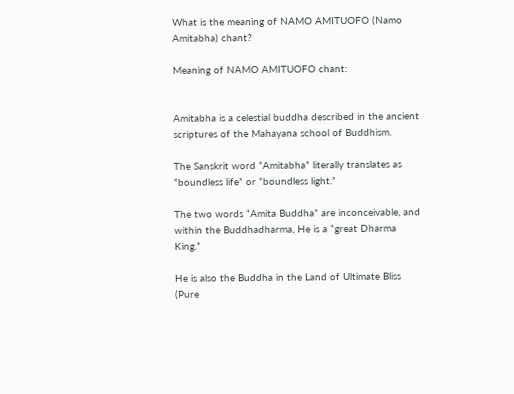What is the meaning of NAMO AMITUOFO (Namo Amitabha) chant?

Meaning of NAMO AMITUOFO chant:


Amitabha is a celestial buddha described in the ancient scriptures of the Mahayana school of Buddhism.

The Sanskrit word ”Amitabha” literally translates as ”boundless life” or ”boundless light.”

The two words “Amita Buddha” are inconceivable, and within the Buddhadharma, He is a “great Dharma King.”

He is also the Buddha in the Land of Ultimate Bliss (Pure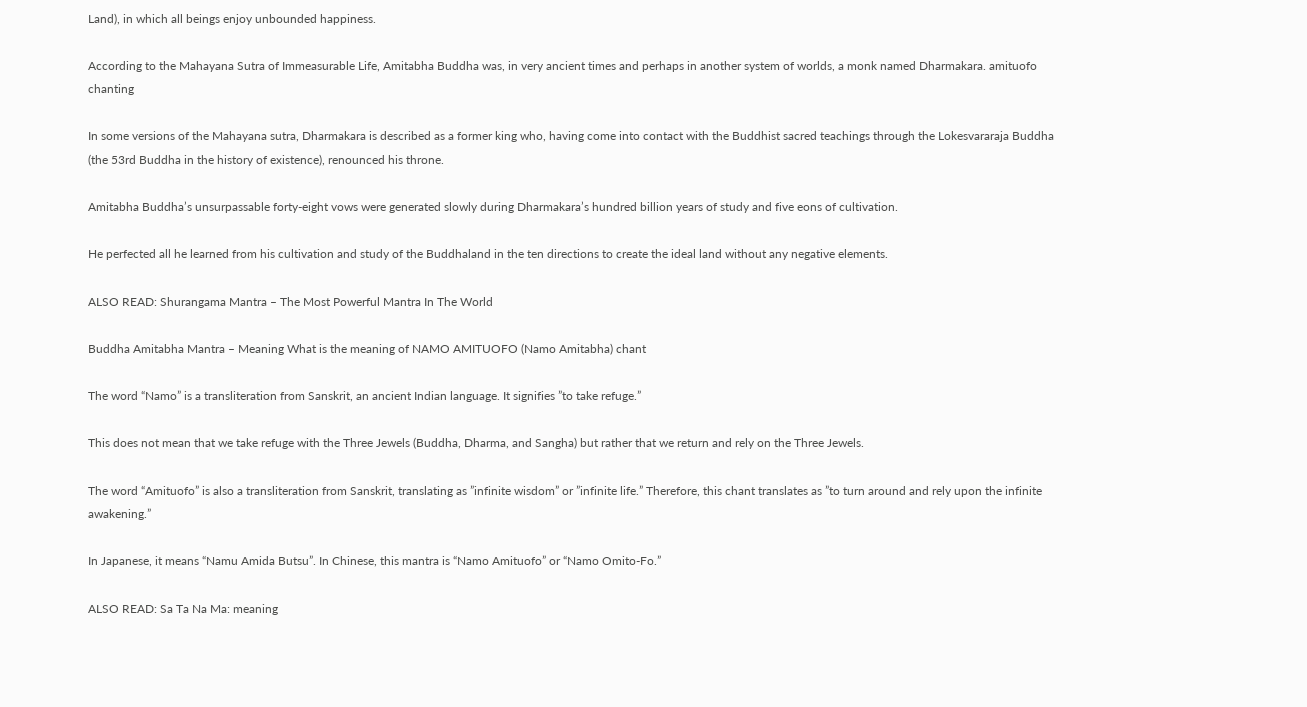Land), in which all beings enjoy unbounded happiness.

According to the Mahayana Sutra of Immeasurable Life, Amitabha Buddha was, in very ancient times and perhaps in another system of worlds, a monk named Dharmakara. amituofo chanting

In some versions of the Mahayana sutra, Dharmakara is described as a former king who, having come into contact with the Buddhist sacred teachings through the Lokesvararaja Buddha (the 53rd Buddha in the history of existence), renounced his throne.

Amitabha Buddha’s unsurpassable forty-eight vows were generated slowly during Dharmakara’s hundred billion years of study and five eons of cultivation.

He perfected all he learned from his cultivation and study of the Buddhaland in the ten directions to create the ideal land without any negative elements.

ALSO READ: Shurangama Mantra – The Most Powerful Mantra In The World

Buddha Amitabha Mantra – Meaning What is the meaning of NAMO AMITUOFO (Namo Amitabha) chant

The word “Namo” is a transliteration from Sanskrit, an ancient Indian language. It signifies ”to take refuge.”

This does not mean that we take refuge with the Three Jewels (Buddha, Dharma, and Sangha) but rather that we return and rely on the Three Jewels.

The word “Amituofo” is also a transliteration from Sanskrit, translating as ”infinite wisdom” or ”infinite life.” Therefore, this chant translates as ”to turn around and rely upon the infinite awakening.”

In Japanese, it means “Namu Amida Butsu”. In Chinese, this mantra is “Namo Amituofo” or “Namo Omito-Fo.”

ALSO READ: Sa Ta Na Ma: meaning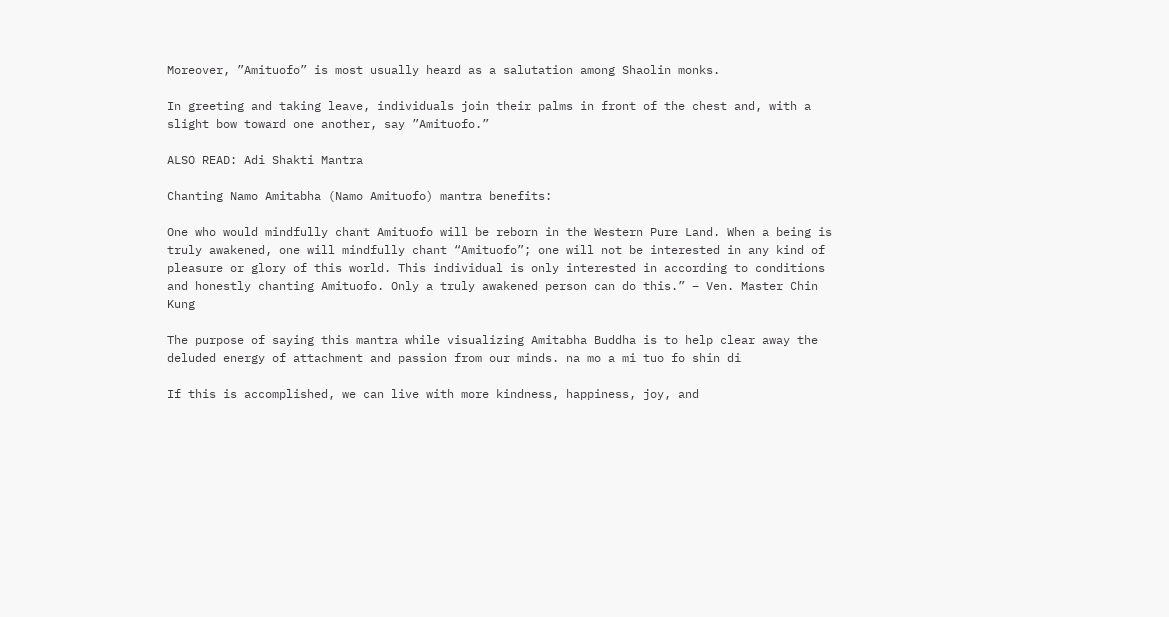Moreover, ”Amituofo” is most usually heard as a salutation among Shaolin monks.

In greeting and taking leave, individuals join their palms in front of the chest and, with a slight bow toward one another, say ”Amituofo.”

ALSO READ: Adi Shakti Mantra

Chanting Namo Amitabha (Namo Amituofo) mantra benefits:

One who would mindfully chant Amituofo will be reborn in the Western Pure Land. When a being is truly awakened, one will mindfully chant “Amituofo”; one will not be interested in any kind of pleasure or glory of this world. This individual is only interested in according to conditions and honestly chanting Amituofo. Only a truly awakened person can do this.” – Ven. Master Chin Kung

The purpose of saying this mantra while visualizing Amitabha Buddha is to help clear away the deluded energy of attachment and passion from our minds. na mo a mi tuo fo shin di

If this is accomplished, we can live with more kindness, happiness, joy, and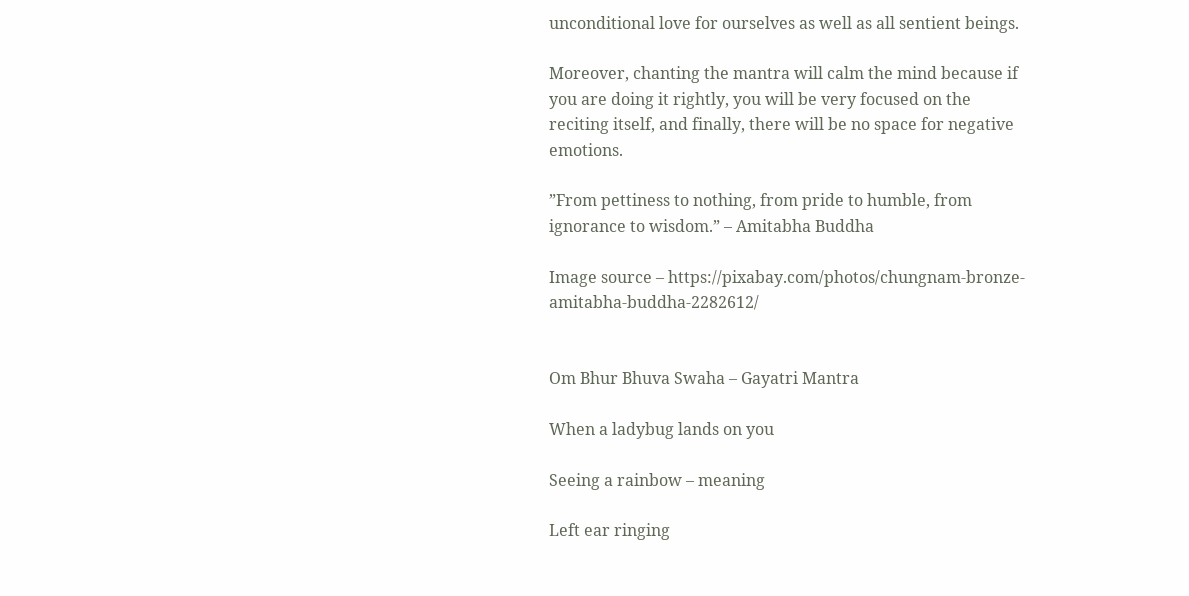unconditional love for ourselves as well as all sentient beings.

Moreover, chanting the mantra will calm the mind because if you are doing it rightly, you will be very focused on the reciting itself, and finally, there will be no space for negative emotions.

”From pettiness to nothing, from pride to humble, from ignorance to wisdom.” – Amitabha Buddha

Image source – https://pixabay.com/photos/chungnam-bronze-amitabha-buddha-2282612/


Om Bhur Bhuva Swaha – Gayatri Mantra

When a ladybug lands on you

Seeing a rainbow – meaning

Left ear ringing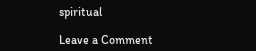spiritual

Leave a Comment